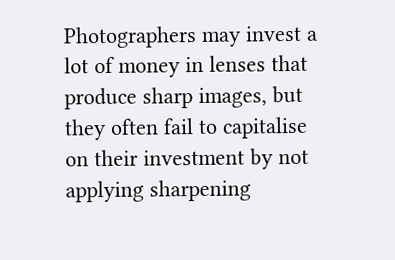Photographers may invest a lot of money in lenses that produce sharp images, but they often fail to capitalise on their investment by not applying sharpening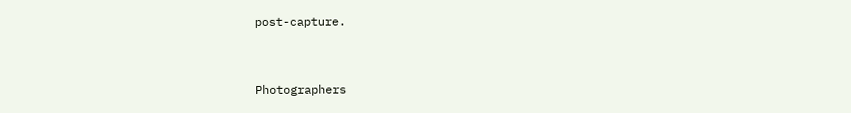post-capture.


Photographers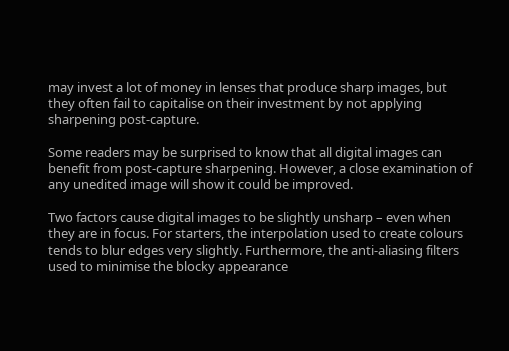may invest a lot of money in lenses that produce sharp images, but they often fail to capitalise on their investment by not applying sharpening post-capture.

Some readers may be surprised to know that all digital images can benefit from post-capture sharpening. However, a close examination of any unedited image will show it could be improved.

Two factors cause digital images to be slightly unsharp – even when they are in focus. For starters, the interpolation used to create colours tends to blur edges very slightly. Furthermore, the anti-aliasing filters used to minimise the blocky appearance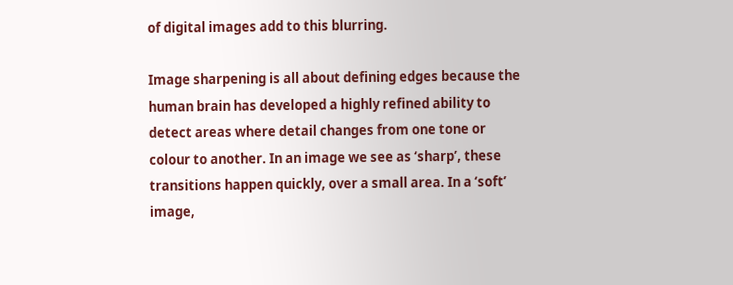of digital images add to this blurring.

Image sharpening is all about defining edges because the human brain has developed a highly refined ability to detect areas where detail changes from one tone or colour to another. In an image we see as ‘sharp’, these transitions happen quickly, over a small area. In a ‘soft’ image,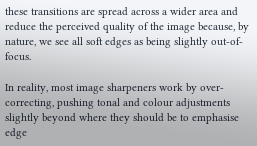these transitions are spread across a wider area and reduce the perceived quality of the image because, by nature, we see all soft edges as being slightly out-of-focus.

In reality, most image sharpeners work by over-correcting, pushing tonal and colour adjustments slightly beyond where they should be to emphasise edge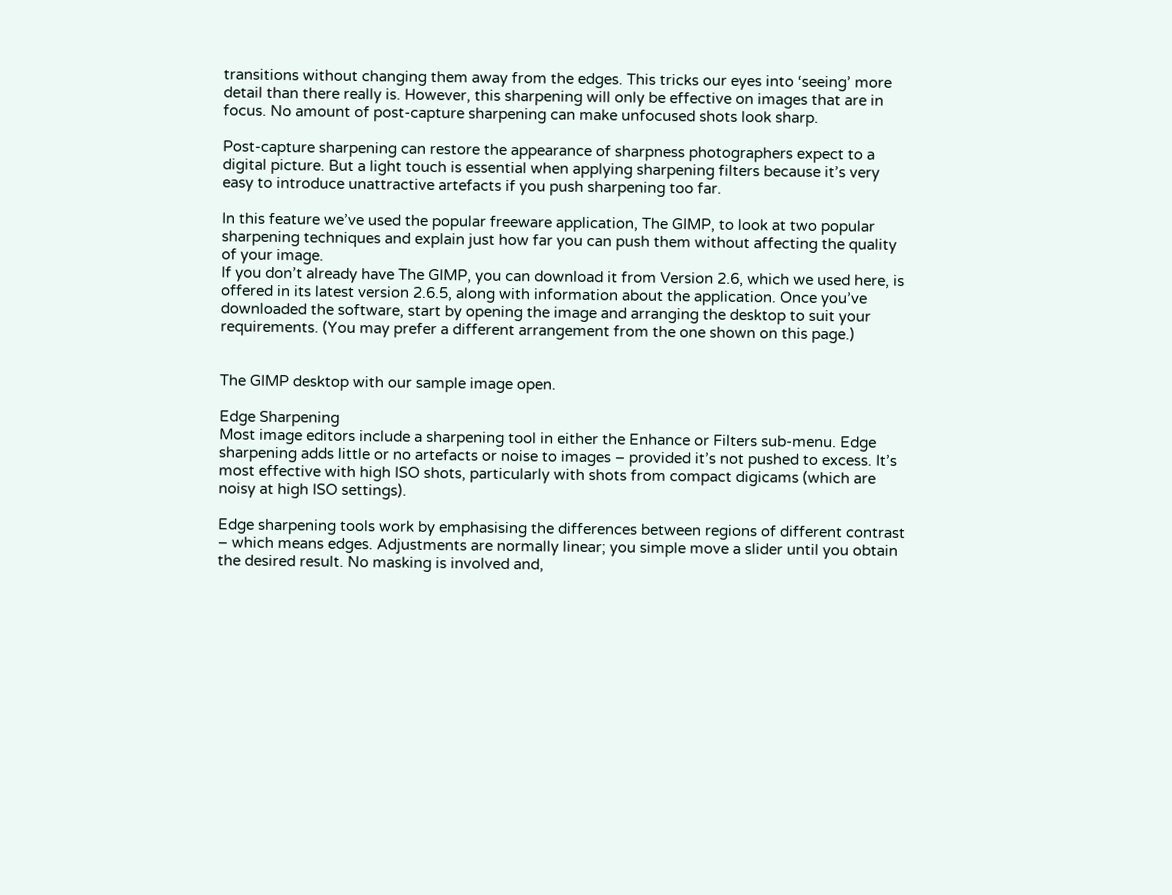transitions without changing them away from the edges. This tricks our eyes into ‘seeing’ more detail than there really is. However, this sharpening will only be effective on images that are in focus. No amount of post-capture sharpening can make unfocused shots look sharp.

Post-capture sharpening can restore the appearance of sharpness photographers expect to a digital picture. But a light touch is essential when applying sharpening filters because it’s very easy to introduce unattractive artefacts if you push sharpening too far.

In this feature we’ve used the popular freeware application, The GIMP, to look at two popular sharpening techniques and explain just how far you can push them without affecting the quality of your image.
If you don’t already have The GIMP, you can download it from Version 2.6, which we used here, is offered in its latest version 2.6.5, along with information about the application. Once you’ve downloaded the software, start by opening the image and arranging the desktop to suit your requirements. (You may prefer a different arrangement from the one shown on this page.)


The GIMP desktop with our sample image open.

Edge Sharpening
Most image editors include a sharpening tool in either the Enhance or Filters sub-menu. Edge sharpening adds little or no artefacts or noise to images – provided it’s not pushed to excess. It’s most effective with high ISO shots, particularly with shots from compact digicams (which are noisy at high ISO settings).

Edge sharpening tools work by emphasising the differences between regions of different contrast – which means edges. Adjustments are normally linear; you simple move a slider until you obtain the desired result. No masking is involved and,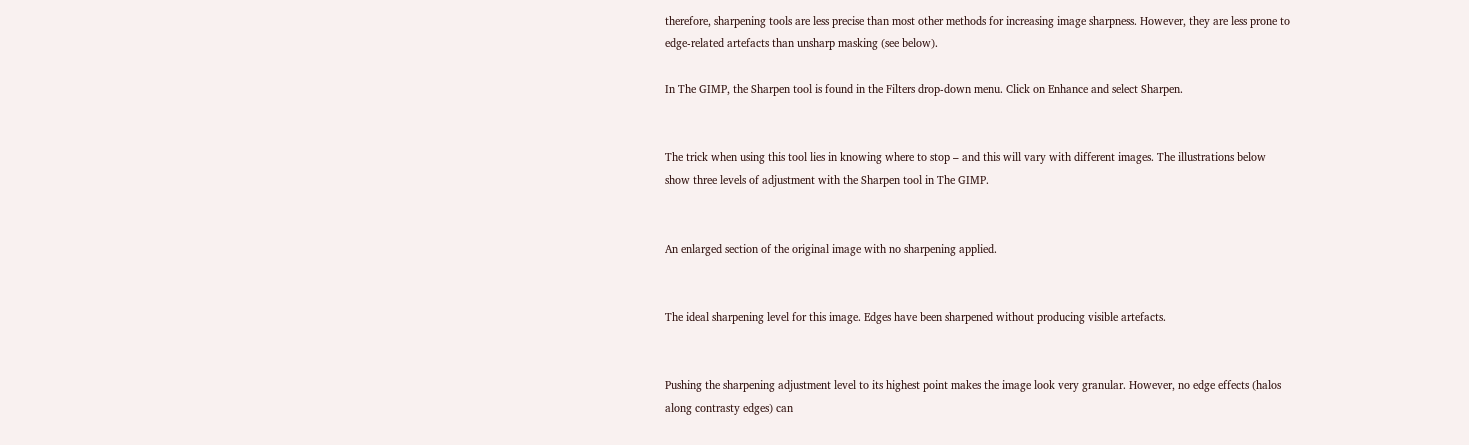therefore, sharpening tools are less precise than most other methods for increasing image sharpness. However, they are less prone to edge-related artefacts than unsharp masking (see below).

In The GIMP, the Sharpen tool is found in the Filters drop-down menu. Click on Enhance and select Sharpen.


The trick when using this tool lies in knowing where to stop – and this will vary with different images. The illustrations below show three levels of adjustment with the Sharpen tool in The GIMP.


An enlarged section of the original image with no sharpening applied.


The ideal sharpening level for this image. Edges have been sharpened without producing visible artefacts.


Pushing the sharpening adjustment level to its highest point makes the image look very granular. However, no edge effects (halos along contrasty edges) can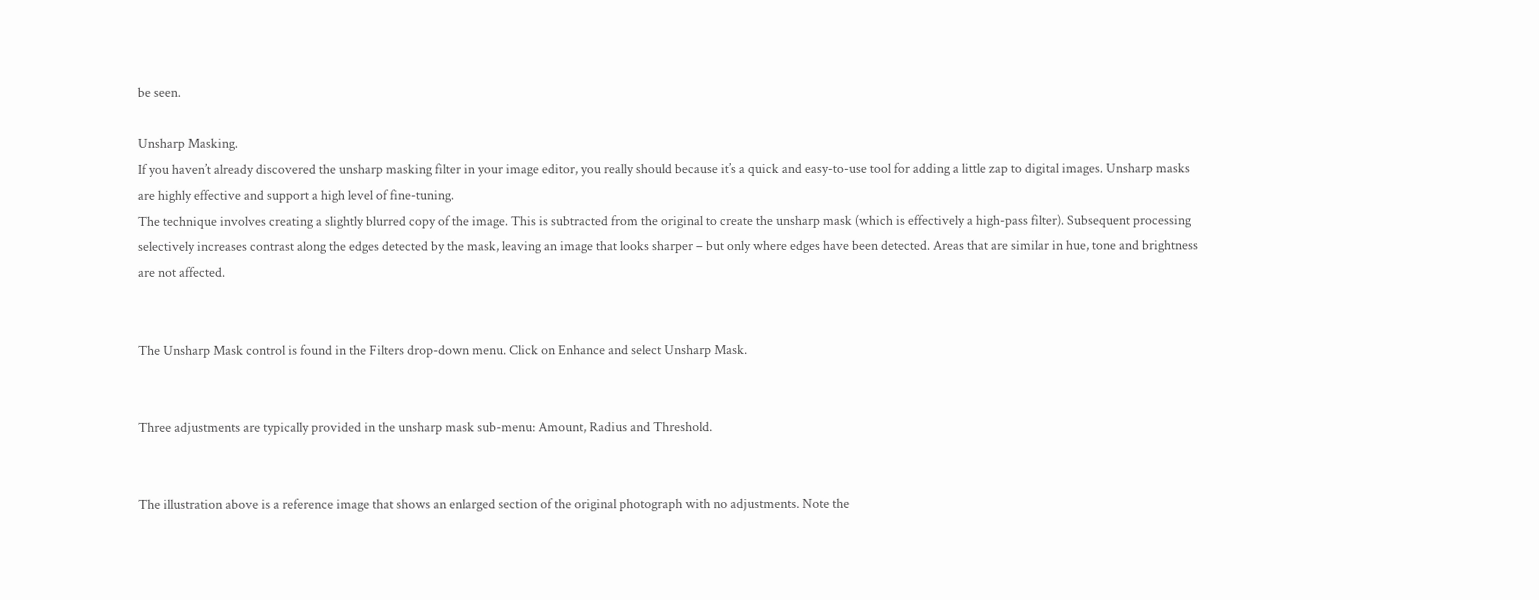be seen.

Unsharp Masking.
If you haven’t already discovered the unsharp masking filter in your image editor, you really should because it’s a quick and easy-to-use tool for adding a little zap to digital images. Unsharp masks are highly effective and support a high level of fine-tuning.
The technique involves creating a slightly blurred copy of the image. This is subtracted from the original to create the unsharp mask (which is effectively a high-pass filter). Subsequent processing selectively increases contrast along the edges detected by the mask, leaving an image that looks sharper – but only where edges have been detected. Areas that are similar in hue, tone and brightness are not affected.


The Unsharp Mask control is found in the Filters drop-down menu. Click on Enhance and select Unsharp Mask.


Three adjustments are typically provided in the unsharp mask sub-menu: Amount, Radius and Threshold.


The illustration above is a reference image that shows an enlarged section of the original photograph with no adjustments. Note the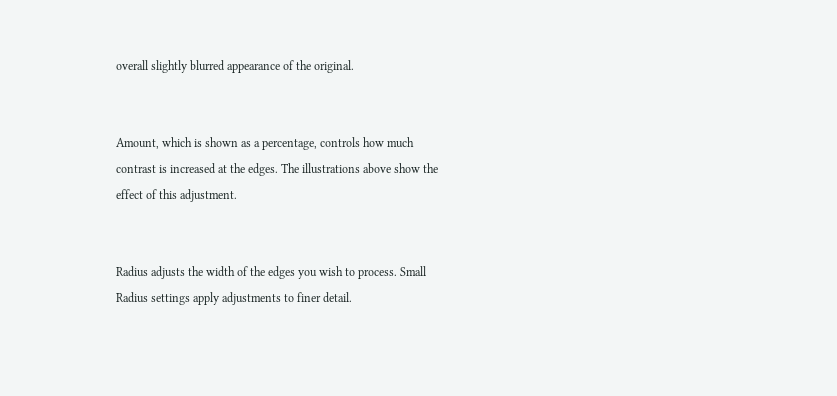overall slightly blurred appearance of the original.


Amount, which is shown as a percentage, controls how much contrast is increased at the edges. The illustrations above show the effect of this adjustment.


Radius adjusts the width of the edges you wish to process. Small Radius settings apply adjustments to finer detail.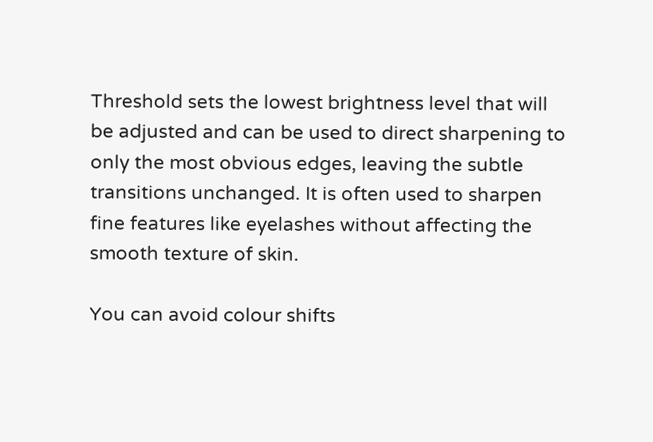Threshold sets the lowest brightness level that will be adjusted and can be used to direct sharpening to only the most obvious edges, leaving the subtle transitions unchanged. It is often used to sharpen fine features like eyelashes without affecting the smooth texture of skin.

You can avoid colour shifts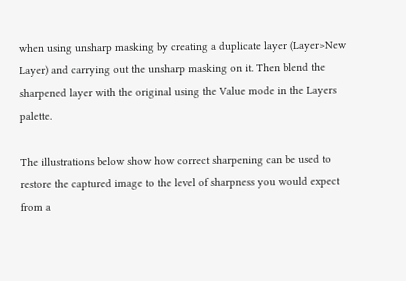when using unsharp masking by creating a duplicate layer (Layer>New Layer) and carrying out the unsharp masking on it. Then blend the sharpened layer with the original using the Value mode in the Layers palette.

The illustrations below show how correct sharpening can be used to restore the captured image to the level of sharpness you would expect from a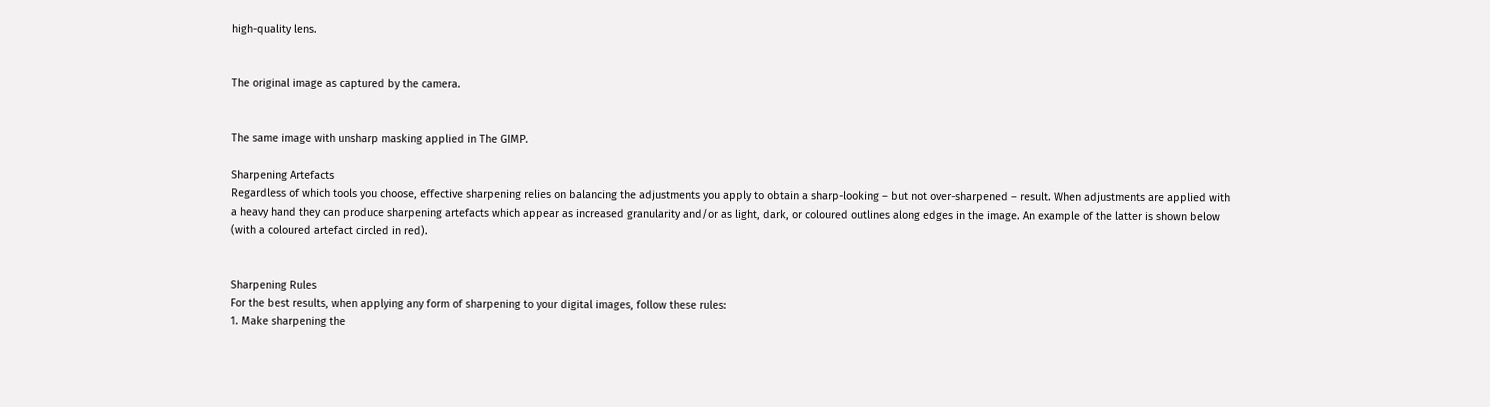high-quality lens.


The original image as captured by the camera.


The same image with unsharp masking applied in The GIMP.

Sharpening Artefacts
Regardless of which tools you choose, effective sharpening relies on balancing the adjustments you apply to obtain a sharp-looking – but not over-sharpened – result. When adjustments are applied with a heavy hand they can produce sharpening artefacts which appear as increased granularity and/or as light, dark, or coloured outlines along edges in the image. An example of the latter is shown below (with a coloured artefact circled in red).


Sharpening Rules
For the best results, when applying any form of sharpening to your digital images, follow these rules:
1. Make sharpening the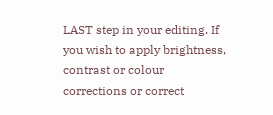LAST step in your editing. If you wish to apply brightness, contrast or colour corrections or correct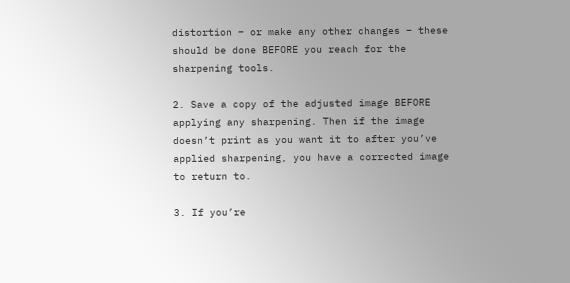distortion – or make any other changes – these should be done BEFORE you reach for the sharpening tools.

2. Save a copy of the adjusted image BEFORE applying any sharpening. Then if the image doesn’t print as you want it to after you’ve applied sharpening, you have a corrected image to return to.

3. If you’re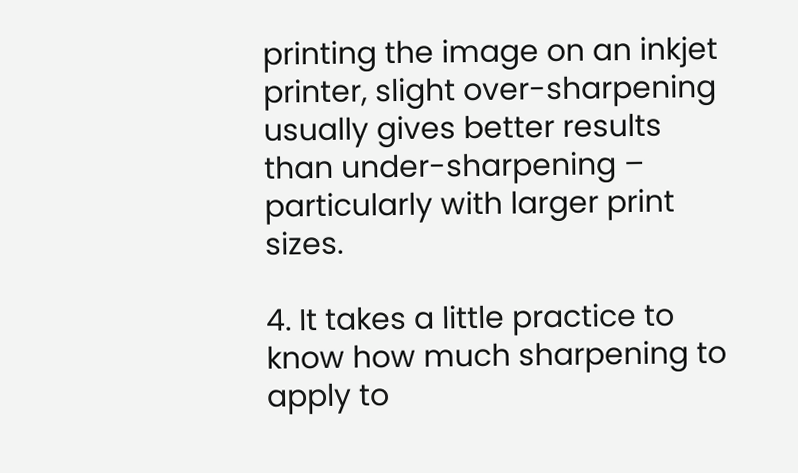printing the image on an inkjet printer, slight over-sharpening usually gives better results than under-sharpening – particularly with larger print sizes.

4. It takes a little practice to know how much sharpening to apply to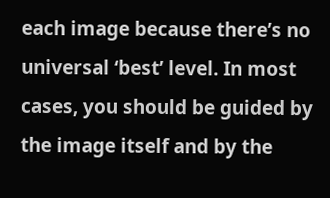each image because there’s no universal ‘best’ level. In most cases, you should be guided by the image itself and by the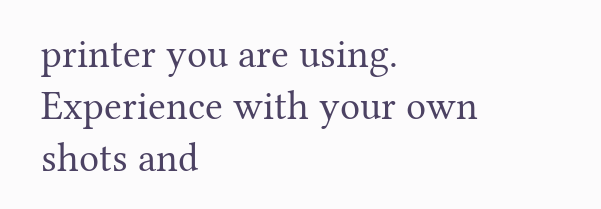printer you are using. Experience with your own shots and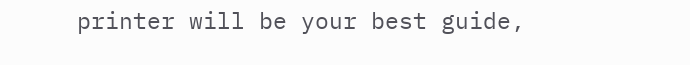printer will be your best guide,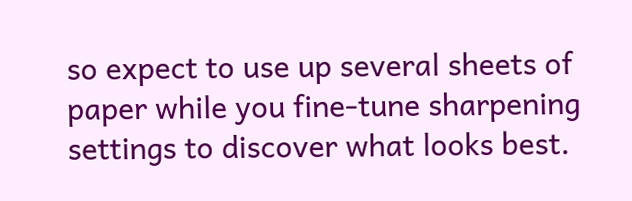so expect to use up several sheets of paper while you fine-tune sharpening settings to discover what looks best.